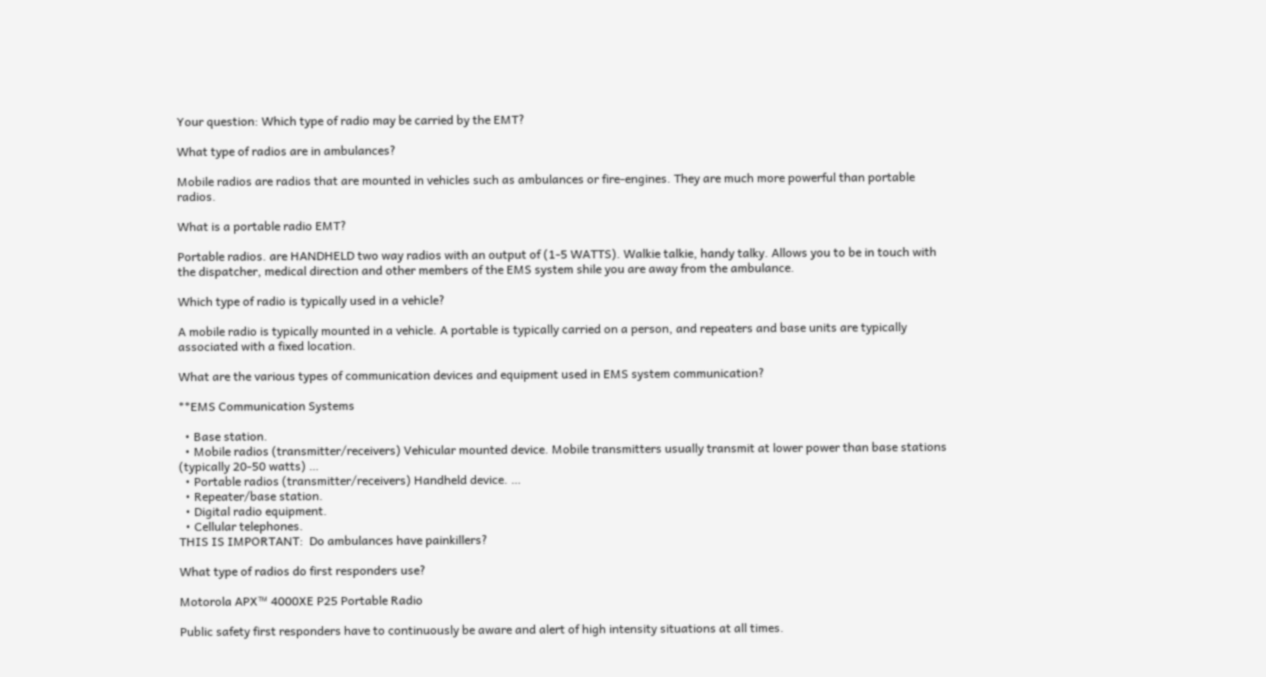Your question: Which type of radio may be carried by the EMT?

What type of radios are in ambulances?

Mobile radios are radios that are mounted in vehicles such as ambulances or fire-engines. They are much more powerful than portable radios.

What is a portable radio EMT?

Portable radios. are HANDHELD two way radios with an output of (1-5 WATTS). Walkie talkie, handy talky. Allows you to be in touch with the dispatcher, medical direction and other members of the EMS system shile you are away from the ambulance.

Which type of radio is typically used in a vehicle?

A mobile radio is typically mounted in a vehicle. A portable is typically carried on a person, and repeaters and base units are typically associated with a fixed location.

What are the various types of communication devices and equipment used in EMS system communication?

**EMS Communication Systems

  • Base station.
  • Mobile radios (transmitter/receivers) Vehicular mounted device. Mobile transmitters usually transmit at lower power than base stations (typically 20-50 watts) …
  • Portable radios (transmitter/receivers) Handheld device. …
  • Repeater/base station.
  • Digital radio equipment.
  • Cellular telephones.
THIS IS IMPORTANT:  Do ambulances have painkillers?

What type of radios do first responders use?

Motorola APX™ 4000XE P25 Portable Radio

Public safety first responders have to continuously be aware and alert of high intensity situations at all times.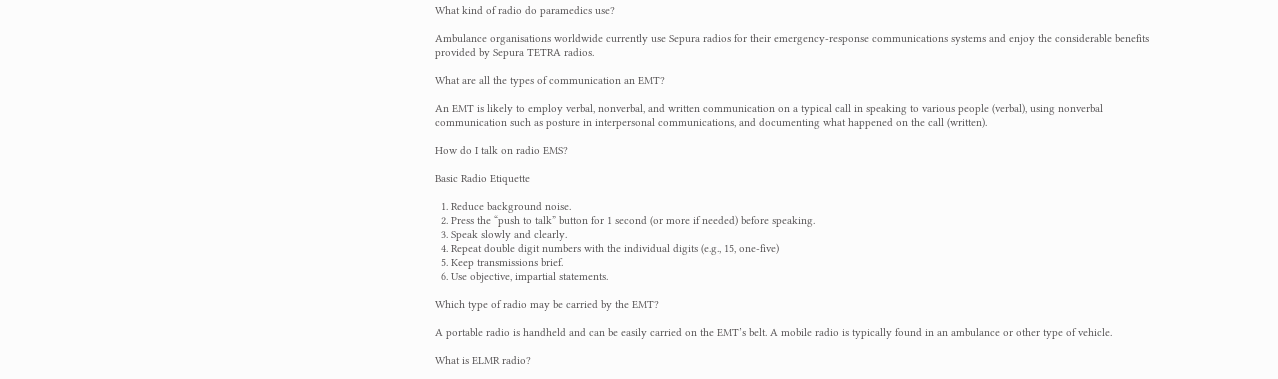What kind of radio do paramedics use?

Ambulance organisations worldwide currently use Sepura radios for their emergency-response communications systems and enjoy the considerable benefits provided by Sepura TETRA radios.

What are all the types of communication an EMT?

An EMT is likely to employ verbal, nonverbal, and written communication on a typical call in speaking to various people (verbal), using nonverbal communication such as posture in interpersonal communications, and documenting what happened on the call (written).

How do I talk on radio EMS?

Basic Radio Etiquette

  1. Reduce background noise.
  2. Press the “push to talk” button for 1 second (or more if needed) before speaking.
  3. Speak slowly and clearly.
  4. Repeat double digit numbers with the individual digits (e.g., 15, one-five)
  5. Keep transmissions brief.
  6. Use objective, impartial statements.

Which type of radio may be carried by the EMT?

A portable radio is handheld and can be easily carried on the EMT’s belt. A mobile radio is typically found in an ambulance or other type of vehicle.

What is ELMR radio?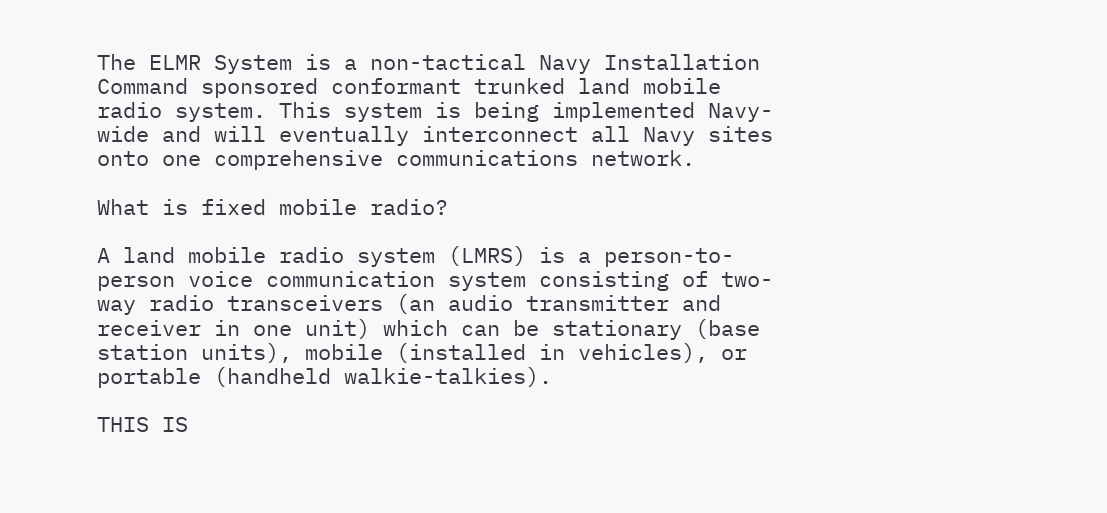The ELMR System is a non-tactical Navy Installation Command sponsored conformant trunked land mobile radio system. This system is being implemented Navy-wide and will eventually interconnect all Navy sites onto one comprehensive communications network.

What is fixed mobile radio?

A land mobile radio system (LMRS) is a person-to-person voice communication system consisting of two-way radio transceivers (an audio transmitter and receiver in one unit) which can be stationary (base station units), mobile (installed in vehicles), or portable (handheld walkie-talkies).

THIS IS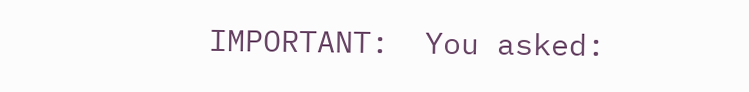IMPORTANT:  You asked: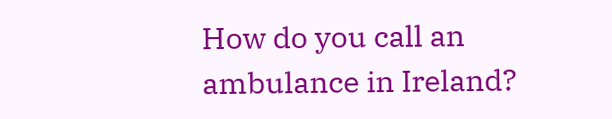How do you call an ambulance in Ireland?